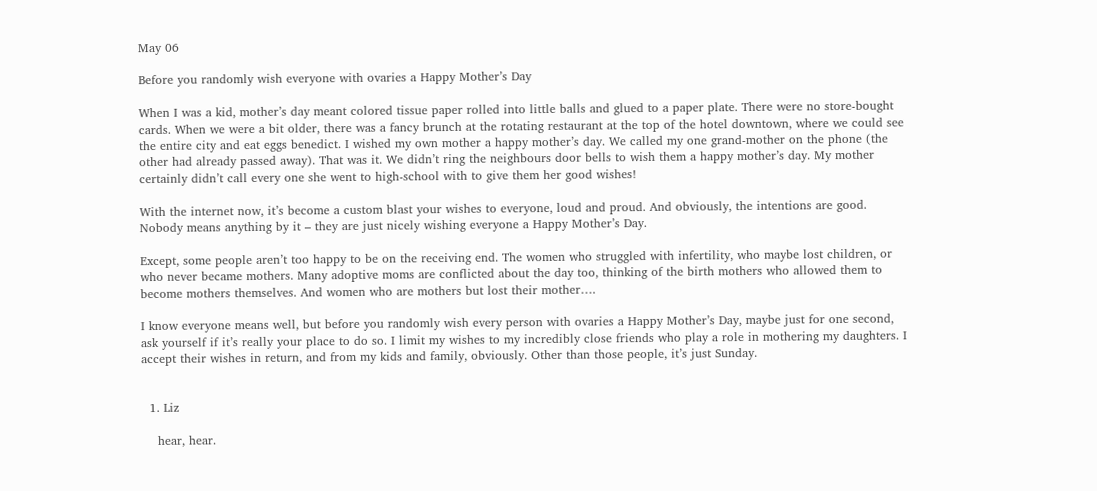May 06

Before you randomly wish everyone with ovaries a Happy Mother’s Day

When I was a kid, mother’s day meant colored tissue paper rolled into little balls and glued to a paper plate. There were no store-bought cards. When we were a bit older, there was a fancy brunch at the rotating restaurant at the top of the hotel downtown, where we could see the entire city and eat eggs benedict. I wished my own mother a happy mother’s day. We called my one grand-mother on the phone (the other had already passed away). That was it. We didn’t ring the neighbours door bells to wish them a happy mother’s day. My mother certainly didn’t call every one she went to high-school with to give them her good wishes!

With the internet now, it’s become a custom blast your wishes to everyone, loud and proud. And obviously, the intentions are good. Nobody means anything by it – they are just nicely wishing everyone a Happy Mother’s Day.

Except, some people aren’t too happy to be on the receiving end. The women who struggled with infertility, who maybe lost children, or who never became mothers. Many adoptive moms are conflicted about the day too, thinking of the birth mothers who allowed them to become mothers themselves. And women who are mothers but lost their mother….

I know everyone means well, but before you randomly wish every person with ovaries a Happy Mother’s Day, maybe just for one second, ask yourself if it’s really your place to do so. I limit my wishes to my incredibly close friends who play a role in mothering my daughters. I accept their wishes in return, and from my kids and family, obviously. Other than those people, it’s just Sunday.


  1. Liz

    hear, hear.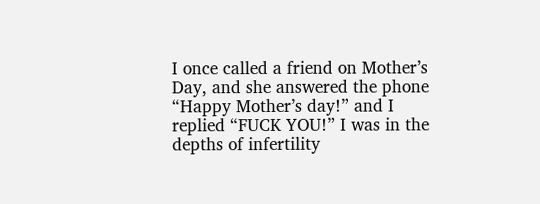I once called a friend on Mother’s Day, and she answered the phone “Happy Mother’s day!” and I replied “FUCK YOU!” I was in the depths of infertility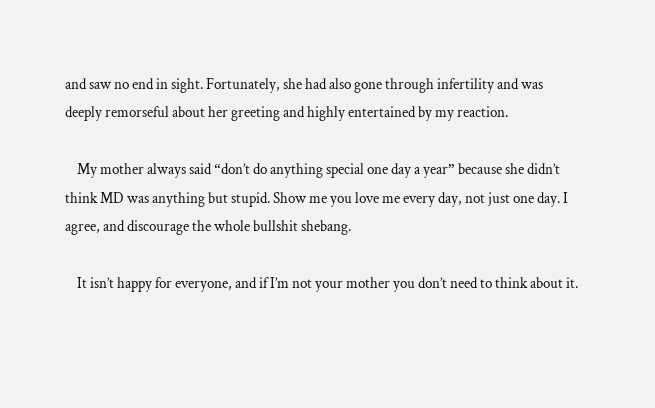and saw no end in sight. Fortunately, she had also gone through infertility and was deeply remorseful about her greeting and highly entertained by my reaction.

    My mother always said “don’t do anything special one day a year” because she didn’t think MD was anything but stupid. Show me you love me every day, not just one day. I agree, and discourage the whole bullshit shebang.

    It isn’t happy for everyone, and if I’m not your mother you don’t need to think about it.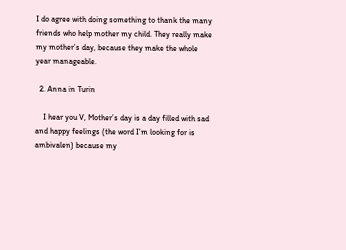I do agree with doing something to thank the many friends who help mother my child. They really make my mother’s day, because they make the whole year manageable.

  2. Anna in Turin

    I hear you V, Mother’s day is a day filled with sad and happy feelings (the word I’m looking for is ambivalen) because my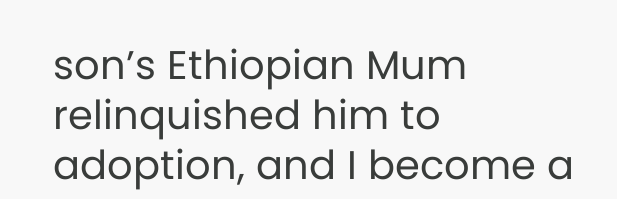son’s Ethiopian Mum relinquished him to adoption, and I become a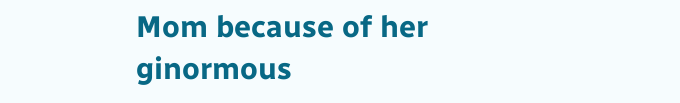Mom because of her ginormous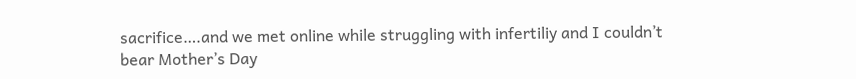sacrifice….and we met online while struggling with infertiliy and I couldn’t bear Mother’s Day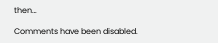then…

Comments have been disabled.